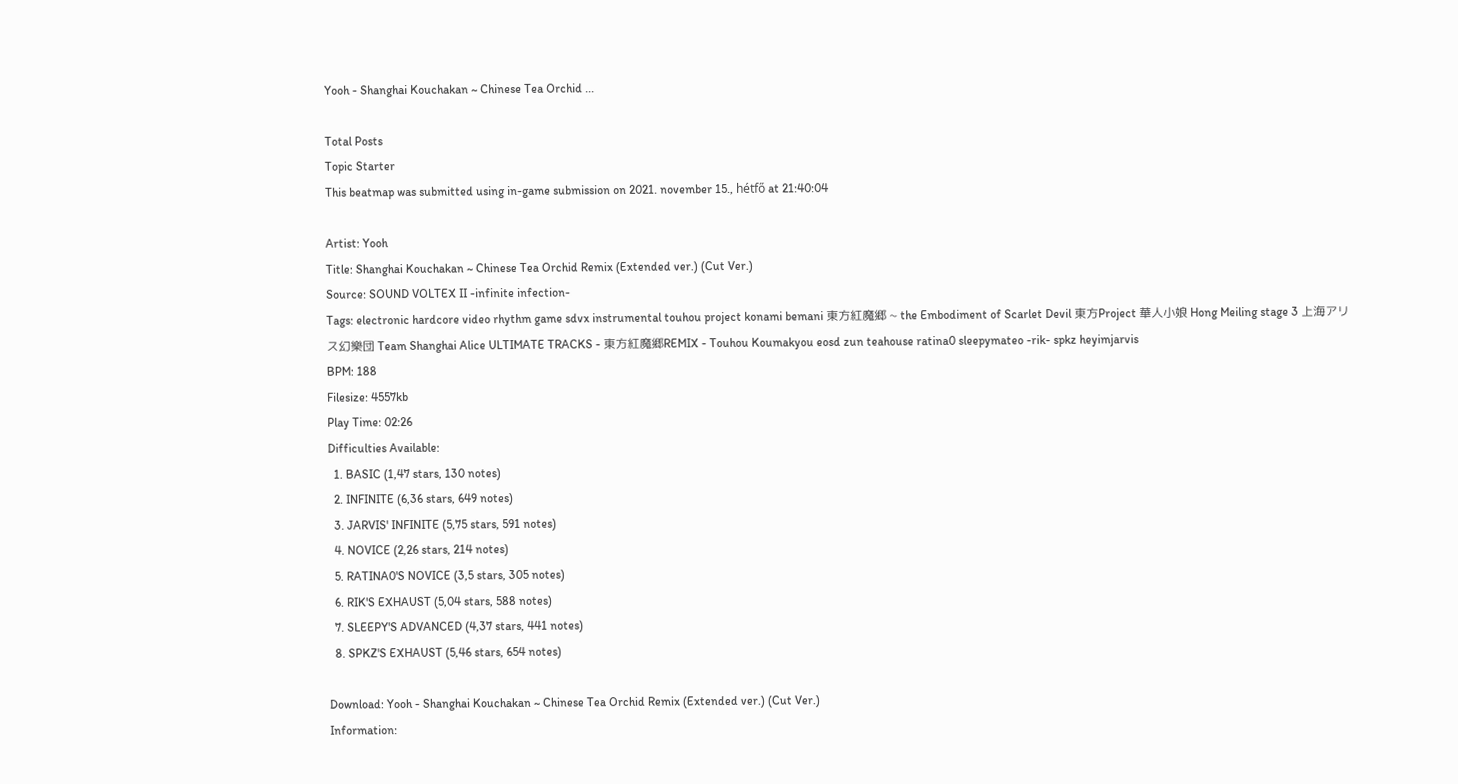Yooh - Shanghai Kouchakan ~ Chinese Tea Orchid ...

Total Posts
Topic Starter
This beatmap was submitted using in-game submission on 2021. november 15., hétfő at 21:40:04

Artist: Yooh
Title: Shanghai Kouchakan ~ Chinese Tea Orchid Remix (Extended ver.) (Cut Ver.)
Source: SOUND VOLTEX II -infinite infection-
Tags: electronic hardcore video rhythm game sdvx instrumental touhou project konami bemani 東方紅魔郷 ~ the Embodiment of Scarlet Devil 東方Project 華人小娘 Hong Meiling stage 3 上海アリス幻樂団 Team Shanghai Alice ULTIMATE TRACKS - 東方紅魔郷REMIX - Touhou Koumakyou eosd zun teahouse ratina0 sleepymateo -rik- spkz heyimjarvis
BPM: 188
Filesize: 4557kb
Play Time: 02:26
Difficulties Available:
  1. BASIC (1,47 stars, 130 notes)
  2. INFINITE (6,36 stars, 649 notes)
  3. JARVIS' INFINITE (5,75 stars, 591 notes)
  4. NOVICE (2,26 stars, 214 notes)
  5. RATINA0'S NOVICE (3,5 stars, 305 notes)
  6. RIK'S EXHAUST (5,04 stars, 588 notes)
  7. SLEEPY'S ADVANCED (4,37 stars, 441 notes)
  8. SPKZ'S EXHAUST (5,46 stars, 654 notes)

Download: Yooh - Shanghai Kouchakan ~ Chinese Tea Orchid Remix (Extended ver.) (Cut Ver.)
Information: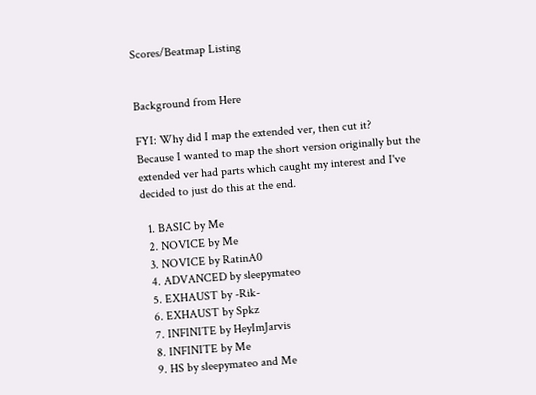Scores/Beatmap Listing


Background from Here

FYI: Why did I map the extended ver, then cut it?
Because I wanted to map the short version originally but the extended ver had parts which caught my interest and I've decided to just do this at the end.

  1. BASIC by Me
  2. NOVICE by Me
  3. NOVICE by RatinA0
  4. ADVANCED by sleepymateo
  5. EXHAUST by -Rik-
  6. EXHAUST by Spkz
  7. INFINITE by HeyImJarvis
  8. INFINITE by Me
  9. HS by sleepymateo and Me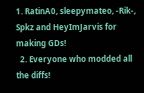1. RatinA0, sleepymateo, -Rik-, Spkz and HeyImJarvis for making GDs!
  2. Everyone who modded all the diffs!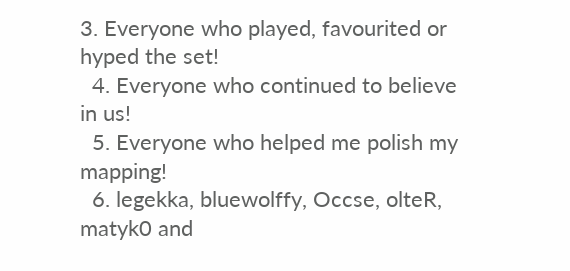3. Everyone who played, favourited or hyped the set!
  4. Everyone who continued to believe in us!
  5. Everyone who helped me polish my mapping!
  6. legekka, bluewolffy, Occse, olteR, matyk0 and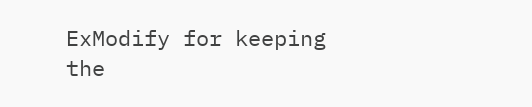ExModify for keeping the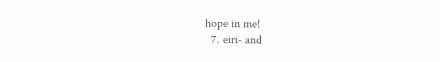hope in me!
  7. eiri- and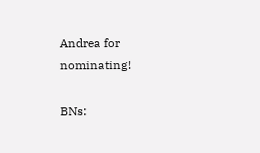Andrea for nominating!

BNs: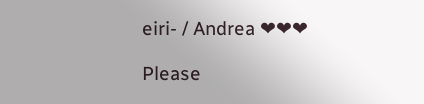eiri- / Andrea ❤❤❤

Please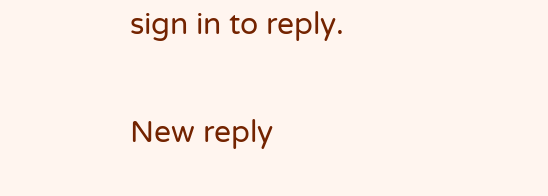sign in to reply.

New reply